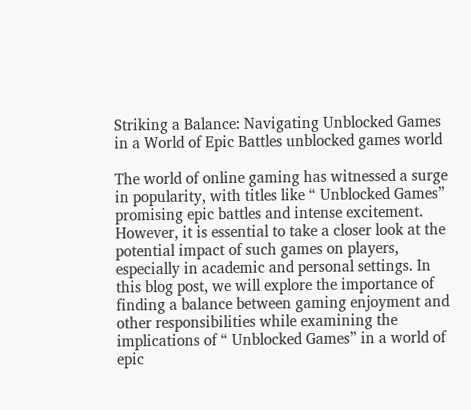Striking a Balance: Navigating Unblocked Games in a World of Epic Battles unblocked games world

The world of online gaming has witnessed a surge in popularity, with titles like “ Unblocked Games” promising epic battles and intense excitement. However, it is essential to take a closer look at the potential impact of such games on players, especially in academic and personal settings. In this blog post, we will explore the importance of finding a balance between gaming enjoyment and other responsibilities while examining the implications of “ Unblocked Games” in a world of epic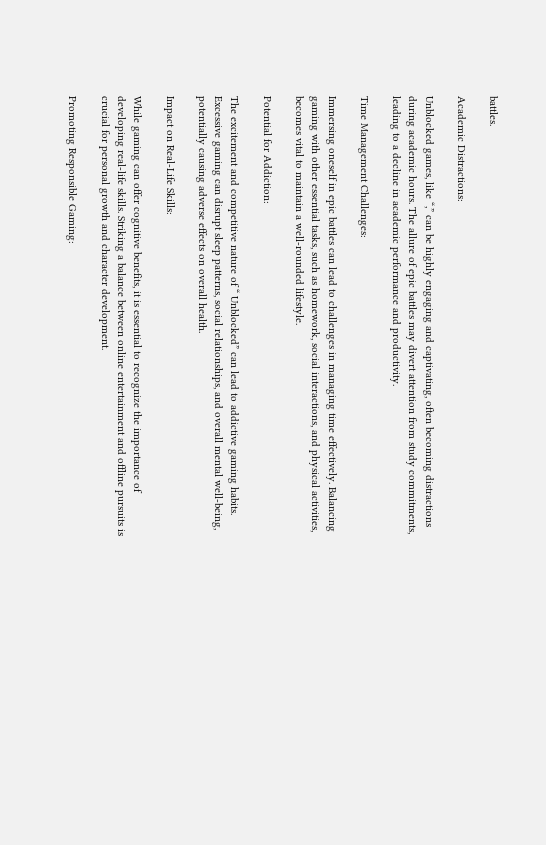battles.

Academic Distractions:

Unblocked games, like “,” can be highly engaging and captivating, often becoming distractions during academic hours. The allure of epic battles may divert attention from study commitments, leading to a decline in academic performance and productivity.

Time Management Challenges:

Immersing oneself in epic battles can lead to challenges in managing time effectively. Balancing gaming with other essential tasks, such as homework, social interactions, and physical activities, becomes vital to maintain a well-rounded lifestyle.

Potential for Addiction:

The excitement and competitive nature of “ Unblocked” can lead to addictive gaming habits. Excessive gaming can disrupt sleep patterns, social relationships, and overall mental well-being, potentially causing adverse effects on overall health.

Impact on Real-Life Skills:

While gaming can offer cognitive benefits, it is essential to recognize the importance of developing real-life skills. Striking a balance between online entertainment and offline pursuits is crucial for personal growth and character development.

Promoting Responsible Gaming: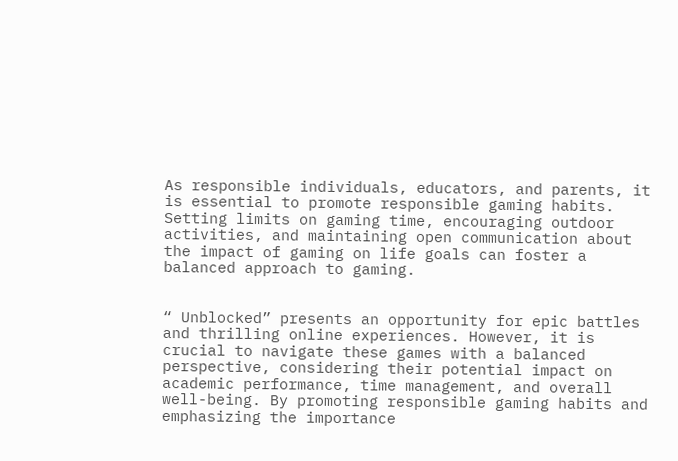As responsible individuals, educators, and parents, it is essential to promote responsible gaming habits. Setting limits on gaming time, encouraging outdoor activities, and maintaining open communication about the impact of gaming on life goals can foster a balanced approach to gaming.


“ Unblocked” presents an opportunity for epic battles and thrilling online experiences. However, it is crucial to navigate these games with a balanced perspective, considering their potential impact on academic performance, time management, and overall well-being. By promoting responsible gaming habits and emphasizing the importance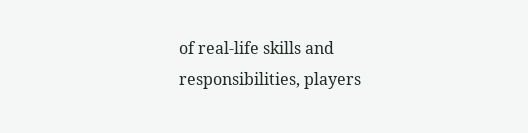of real-life skills and responsibilities, players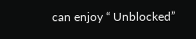can enjoy “ Unblocked”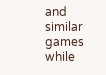and similar games while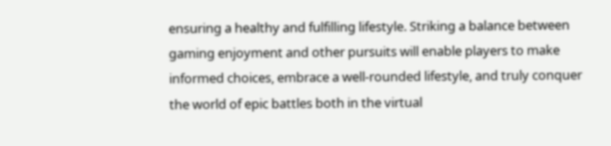ensuring a healthy and fulfilling lifestyle. Striking a balance between gaming enjoyment and other pursuits will enable players to make informed choices, embrace a well-rounded lifestyle, and truly conquer the world of epic battles both in the virtual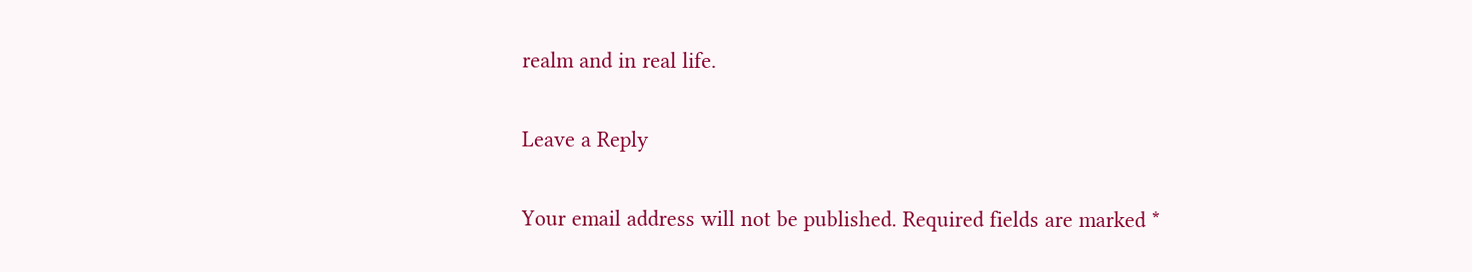realm and in real life.

Leave a Reply

Your email address will not be published. Required fields are marked *